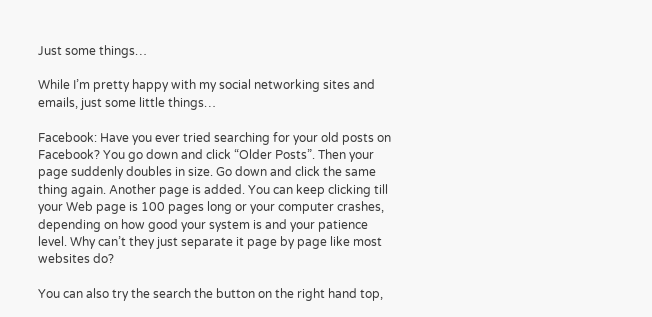Just some things…

While I’m pretty happy with my social networking sites and emails, just some little things…

Facebook: Have you ever tried searching for your old posts on Facebook? You go down and click “Older Posts”. Then your page suddenly doubles in size. Go down and click the same thing again. Another page is added. You can keep clicking till your Web page is 100 pages long or your computer crashes, depending on how good your system is and your patience level. Why can’t they just separate it page by page like most websites do?

You can also try the search the button on the right hand top,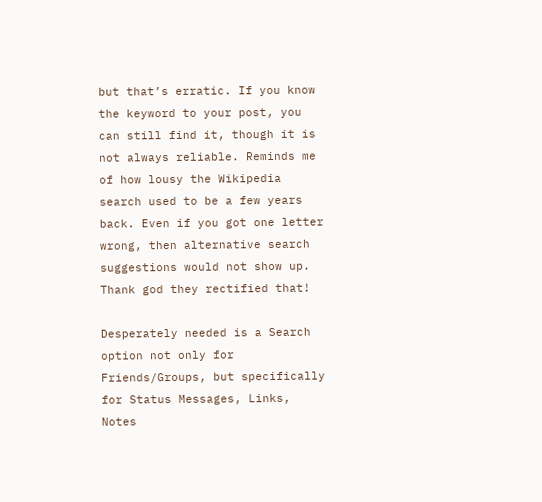but that’s erratic. If you know the keyword to your post, you can still find it, though it is not always reliable. Reminds me of how lousy the Wikipedia search used to be a few years back. Even if you got one letter wrong, then alternative search suggestions would not show up. Thank god they rectified that!

Desperately needed is a Search option not only for Friends/Groups, but specifically for Status Messages, Links, Notes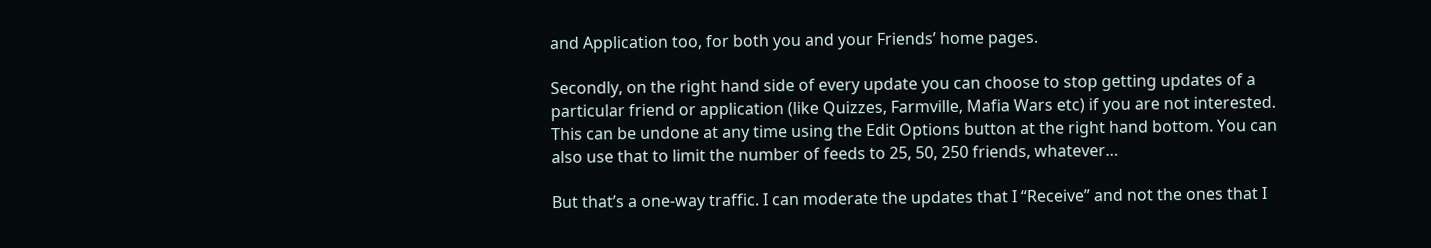and Application too, for both you and your Friends’ home pages.

Secondly, on the right hand side of every update you can choose to stop getting updates of a particular friend or application (like Quizzes, Farmville, Mafia Wars etc) if you are not interested. This can be undone at any time using the Edit Options button at the right hand bottom. You can also use that to limit the number of feeds to 25, 50, 250 friends, whatever…

But that’s a one-way traffic. I can moderate the updates that I “Receive” and not the ones that I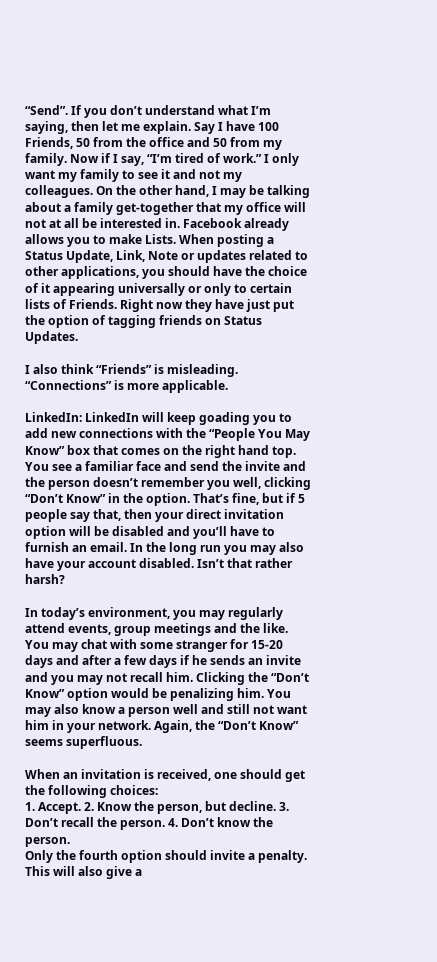“Send”. If you don’t understand what I’m saying, then let me explain. Say I have 100 Friends, 50 from the office and 50 from my family. Now if I say, “I’m tired of work.” I only want my family to see it and not my colleagues. On the other hand, I may be talking about a family get-together that my office will not at all be interested in. Facebook already allows you to make Lists. When posting a Status Update, Link, Note or updates related to other applications, you should have the choice of it appearing universally or only to certain lists of Friends. Right now they have just put the option of tagging friends on Status Updates.

I also think “Friends” is misleading. “Connections” is more applicable.

LinkedIn: LinkedIn will keep goading you to add new connections with the “People You May Know” box that comes on the right hand top. You see a familiar face and send the invite and the person doesn’t remember you well, clicking “Don’t Know” in the option. That’s fine, but if 5 people say that, then your direct invitation option will be disabled and you’ll have to furnish an email. In the long run you may also have your account disabled. Isn’t that rather harsh?

In today’s environment, you may regularly attend events, group meetings and the like. You may chat with some stranger for 15-20 days and after a few days if he sends an invite and you may not recall him. Clicking the “Don’t Know” option would be penalizing him. You may also know a person well and still not want him in your network. Again, the “Don’t Know” seems superfluous.

When an invitation is received, one should get the following choices:
1. Accept. 2. Know the person, but decline. 3. Don’t recall the person. 4. Don’t know the person.
Only the fourth option should invite a penalty.
This will also give a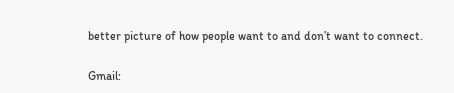better picture of how people want to and don’t want to connect.

Gmail: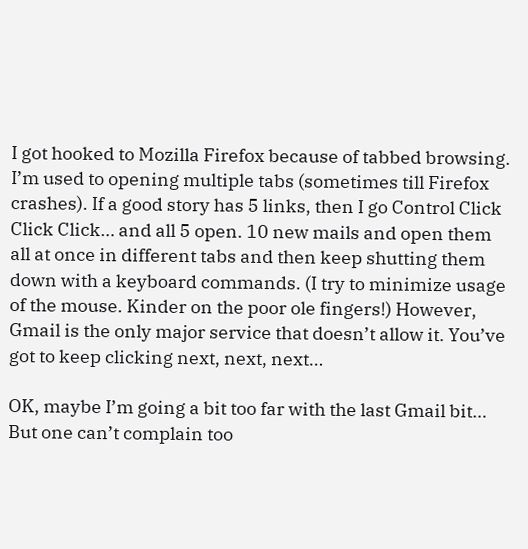I got hooked to Mozilla Firefox because of tabbed browsing. I’m used to opening multiple tabs (sometimes till Firefox crashes). If a good story has 5 links, then I go Control Click Click Click… and all 5 open. 10 new mails and open them all at once in different tabs and then keep shutting them down with a keyboard commands. (I try to minimize usage of the mouse. Kinder on the poor ole fingers!) However, Gmail is the only major service that doesn’t allow it. You’ve got to keep clicking next, next, next…

OK, maybe I’m going a bit too far with the last Gmail bit…
But one can’t complain too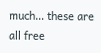much… these are all free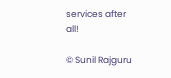services after all!

© Sunil Rajguru